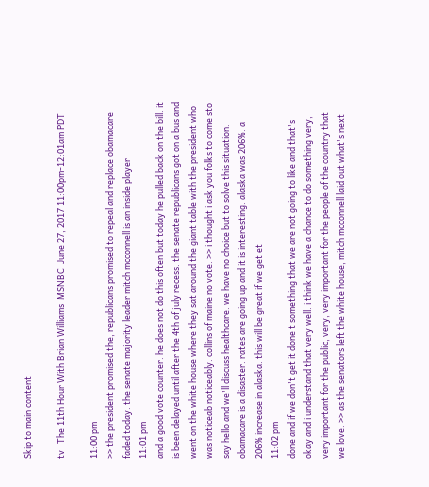Skip to main content

tv   The 11th Hour With Brian Williams  MSNBC  June 27, 2017 11:00pm-12:01am PDT

11:00 pm
>> the president promised the, republicans promised to repeal and replace obamacare faded today. the senate majority leader mitch mcconnell is an inside player
11:01 pm
and a good vote counter. he does not do this often but today he pulled back on the bill. it is been delayed until after the 4th of july recess. the senate republicans got on a bus and went on the white house where they sat around the giant table with the president who was noticeab noticeably. collins of maine no vote. >> i thought i ask you folks to come sto say hello and we'll discuss healthcare. we have no choice but to solve this situation. obamacare is a disaster. rates are going up and it is interesting. alaska was 206%. a 206% increase in alaska. this will be great if we get et
11:02 pm
done and if we don't get it done t something that we are not going to like and that's okay and i understand that very well. i think we have a chance to do something very, very important for the public, very, very important for the people of the country that we love. >> as the senators left the white house, mitch mcconnell laid out what's next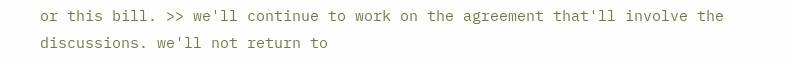or this bill. >> we'll continue to work on the agreement that'll involve the discussions. we'll not return to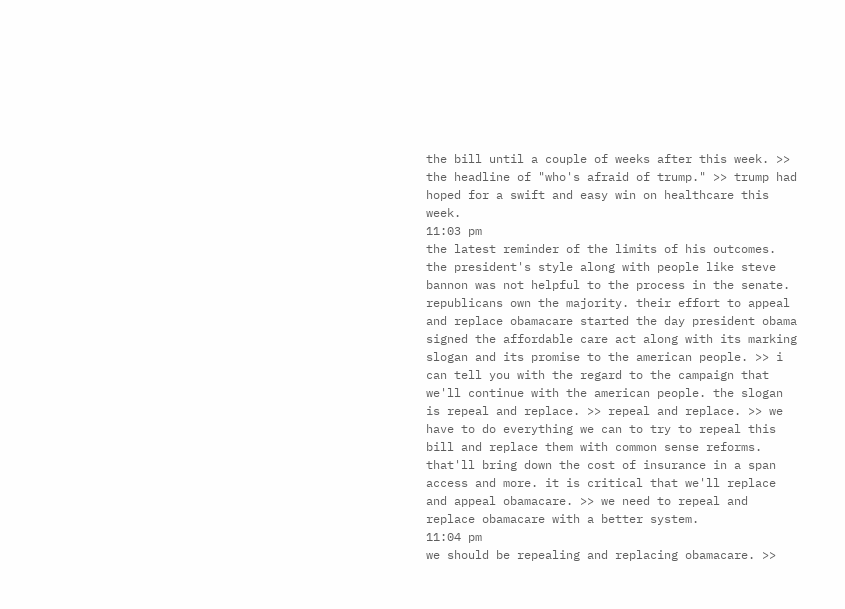the bill until a couple of weeks after this week. >> the headline of "who's afraid of trump." >> trump had hoped for a swift and easy win on healthcare this week.
11:03 pm
the latest reminder of the limits of his outcomes. the president's style along with people like steve bannon was not helpful to the process in the senate. republicans own the majority. their effort to appeal and replace obamacare started the day president obama signed the affordable care act along with its marking slogan and its promise to the american people. >> i can tell you with the regard to the campaign that we'll continue with the american people. the slogan is repeal and replace. >> repeal and replace. >> we have to do everything we can to try to repeal this bill and replace them with common sense reforms. that'll bring down the cost of insurance in a span access and more. it is critical that we'll replace and appeal obamacare. >> we need to repeal and replace obamacare with a better system.
11:04 pm
we should be repealing and replacing obamacare. >>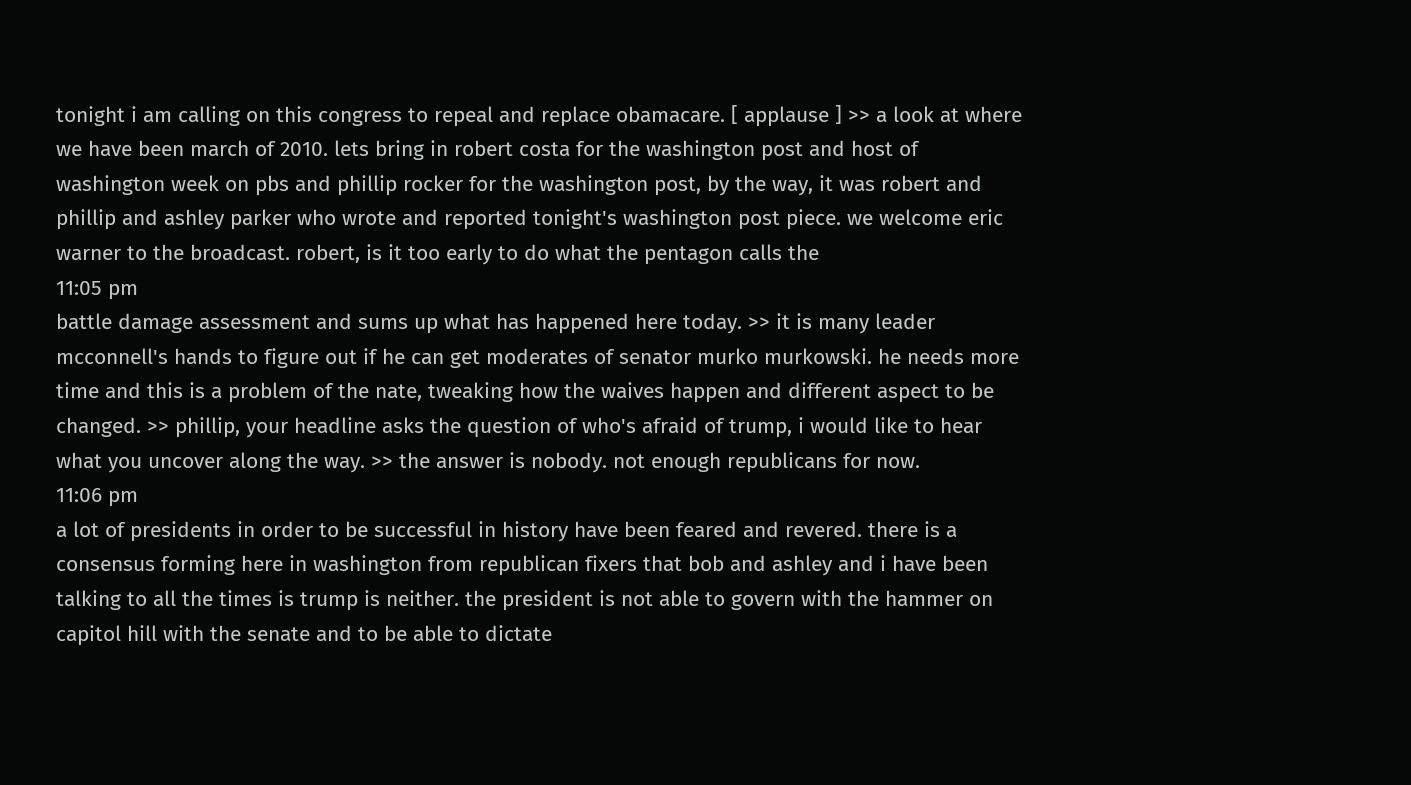tonight i am calling on this congress to repeal and replace obamacare. [ applause ] >> a look at where we have been march of 2010. lets bring in robert costa for the washington post and host of washington week on pbs and phillip rocker for the washington post, by the way, it was robert and phillip and ashley parker who wrote and reported tonight's washington post piece. we welcome eric warner to the broadcast. robert, is it too early to do what the pentagon calls the
11:05 pm
battle damage assessment and sums up what has happened here today. >> it is many leader mcconnell's hands to figure out if he can get moderates of senator murko murkowski. he needs more time and this is a problem of the nate, tweaking how the waives happen and different aspect to be changed. >> phillip, your headline asks the question of who's afraid of trump, i would like to hear what you uncover along the way. >> the answer is nobody. not enough republicans for now.
11:06 pm
a lot of presidents in order to be successful in history have been feared and revered. there is a consensus forming here in washington from republican fixers that bob and ashley and i have been talking to all the times is trump is neither. the president is not able to govern with the hammer on capitol hill with the senate and to be able to dictate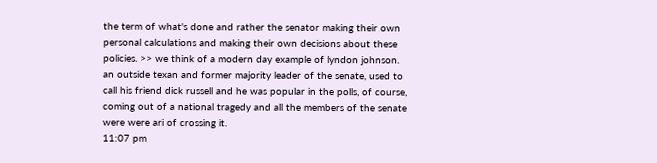the term of what's done and rather the senator making their own personal calculations and making their own decisions about these policies. >> we think of a modern day example of lyndon johnson. an outside texan and former majority leader of the senate, used to call his friend dick russell and he was popular in the polls, of course, coming out of a national tragedy and all the members of the senate were were ari of crossing it.
11:07 pm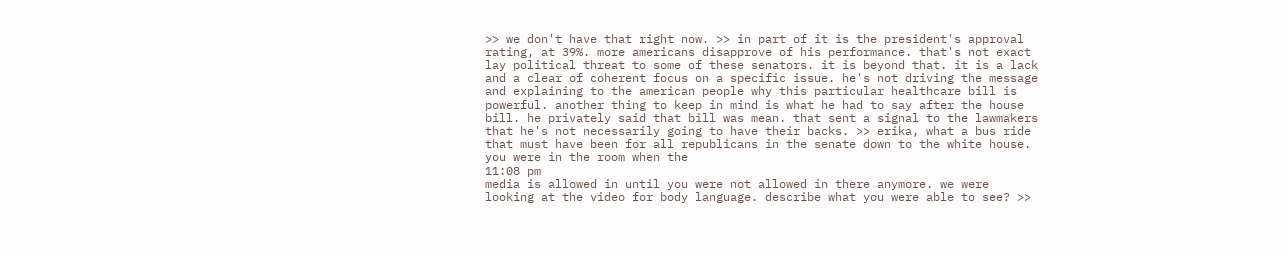>> we don't have that right now. >> in part of it is the president's approval rating, at 39%. more americans disapprove of his performance. that's not exact lay political threat to some of these senators. it is beyond that. it is a lack and a clear of coherent focus on a specific issue. he's not driving the message and explaining to the american people why this particular healthcare bill is powerful. another thing to keep in mind is what he had to say after the house bill. he privately said that bill was mean. that sent a signal to the lawmakers that he's not necessarily going to have their backs. >> erika, what a bus ride that must have been for all republicans in the senate down to the white house. you were in the room when the
11:08 pm
media is allowed in until you were not allowed in there anymore. we were looking at the video for body language. describe what you were able to see? >>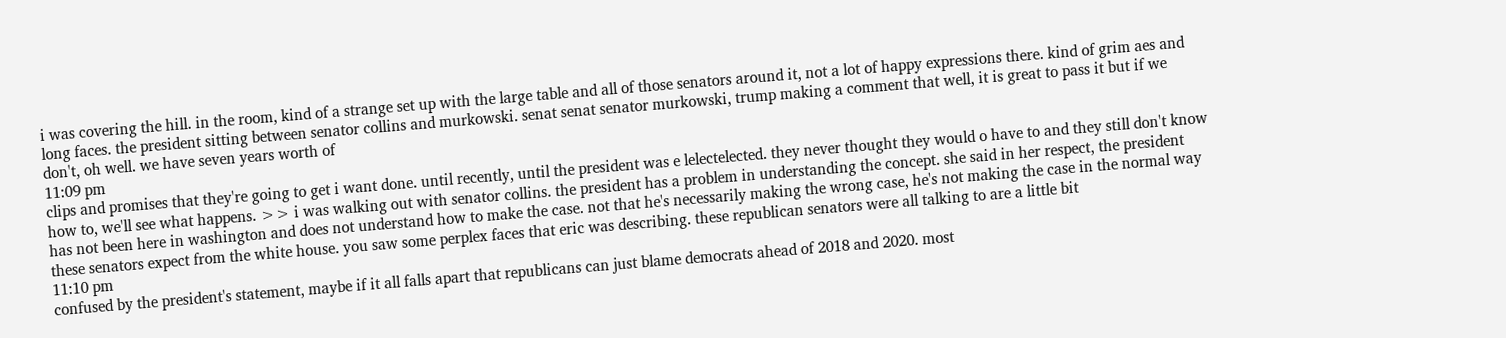i was covering the hill. in the room, kind of a strange set up with the large table and all of those senators around it, not a lot of happy expressions there. kind of grim aes and long faces. the president sitting between senator collins and murkowski. senat senat senator murkowski, trump making a comment that well, it is great to pass it but if we don't, oh well. we have seven years worth of
11:09 pm
clips and promises that they're going to get i want done. until recently, until the president was e lelectelected. they never thought they would o have to and they still don't know how to, we'll see what happens. >> i was walking out with senator collins. the president has a problem in understanding the concept. she said in her respect, the president has not been here in washington and does not understand how to make the case. not that he's necessarily making the wrong case, he's not making the case in the normal way these senators expect from the white house. you saw some perplex faces that eric was describing. these republican senators were all talking to are a little bit
11:10 pm
confused by the president's statement, maybe if it all falls apart that republicans can just blame democrats ahead of 2018 and 2020. most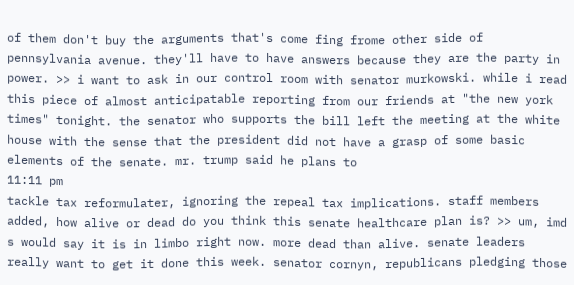of them don't buy the arguments that's come fing frome other side of pennsylvania avenue. they'll have to have answers because they are the party in power. >> i want to ask in our control room with senator murkowski. while i read this piece of almost anticipatable reporting from our friends at "the new york times" tonight. the senator who supports the bill left the meeting at the white house with the sense that the president did not have a grasp of some basic elements of the senate. mr. trump said he plans to
11:11 pm
tackle tax reformulater, ignoring the repeal tax implications. staff members added, how alive or dead do you think this senate healthcare plan is? >> um, imd s would say it is in limbo right now. more dead than alive. senate leaders really want to get it done this week. senator cornyn, republicans pledging those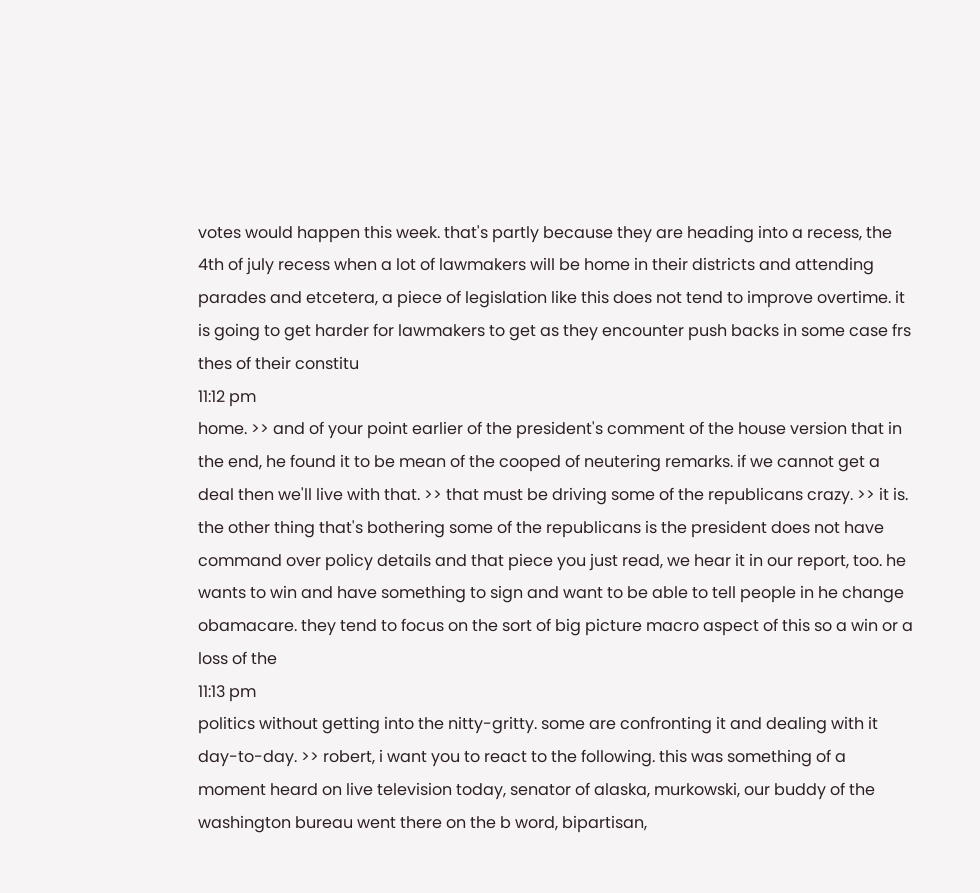votes would happen this week. that's partly because they are heading into a recess, the 4th of july recess when a lot of lawmakers will be home in their districts and attending parades and etcetera, a piece of legislation like this does not tend to improve overtime. it is going to get harder for lawmakers to get as they encounter push backs in some case frs thes of their constitu
11:12 pm
home. >> and of your point earlier of the president's comment of the house version that in the end, he found it to be mean of the cooped of neutering remarks. if we cannot get a deal then we'll live with that. >> that must be driving some of the republicans crazy. >> it is. the other thing that's bothering some of the republicans is the president does not have command over policy details and that piece you just read, we hear it in our report, too. he wants to win and have something to sign and want to be able to tell people in he change obamacare. they tend to focus on the sort of big picture macro aspect of this so a win or a loss of the
11:13 pm
politics without getting into the nitty-gritty. some are confronting it and dealing with it day-to-day. >> robert, i want you to react to the following. this was something of a moment heard on live television today, senator of alaska, murkowski, our buddy of the washington bureau went there on the b word, bipartisan,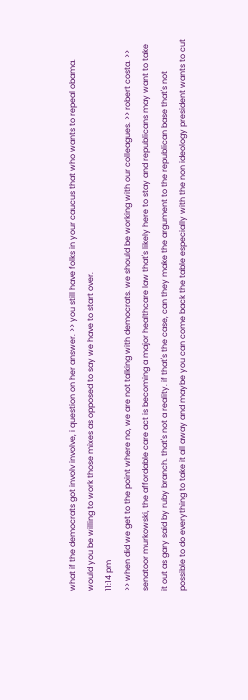what if the democrats got involv involve, i question on her answer. >> you still have folks in your caucus that who wants to repeal obama. would you be willing to work those mixes as opposed to say we have to start over.
11:14 pm
>> when did we get to the point where no, we are not talking with democrats. we should be working with our colleagues. >> robert costa. >> senatoor murkowski, the affordable care act is becoming a major healthcare law that's likely here to stay and republicans may want to take it out as gary said by ruby branch. that's not a reality. if that's the case, can they make the argument to the republican base that's not possible to do everything to take it all away and maybe you can come back the table especially with the non ideology president wants to cut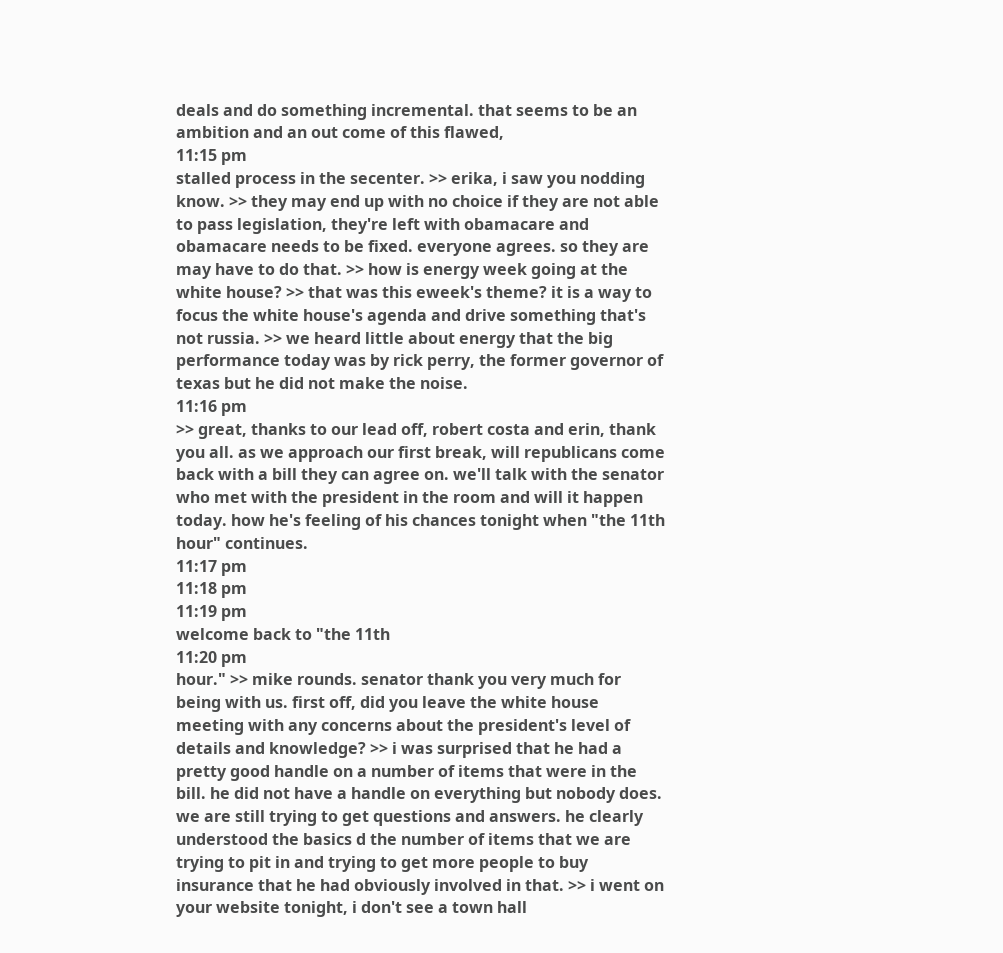deals and do something incremental. that seems to be an ambition and an out come of this flawed,
11:15 pm
stalled process in the secenter. >> erika, i saw you nodding know. >> they may end up with no choice if they are not able to pass legislation, they're left with obamacare and obamacare needs to be fixed. everyone agrees. so they are may have to do that. >> how is energy week going at the white house? >> that was this eweek's theme? it is a way to focus the white house's agenda and drive something that's not russia. >> we heard little about energy that the big performance today was by rick perry, the former governor of texas but he did not make the noise.
11:16 pm
>> great, thanks to our lead off, robert costa and erin, thank you all. as we approach our first break, will republicans come back with a bill they can agree on. we'll talk with the senator who met with the president in the room and will it happen today. how he's feeling of his chances tonight when "the 11th hour" continues.
11:17 pm
11:18 pm
11:19 pm
welcome back to "the 11th
11:20 pm
hour." >> mike rounds. senator thank you very much for being with us. first off, did you leave the white house meeting with any concerns about the president's level of details and knowledge? >> i was surprised that he had a pretty good handle on a number of items that were in the bill. he did not have a handle on everything but nobody does. we are still trying to get questions and answers. he clearly understood the basics d the number of items that we are trying to pit in and trying to get more people to buy insurance that he had obviously involved in that. >> i went on your website tonight, i don't see a town hall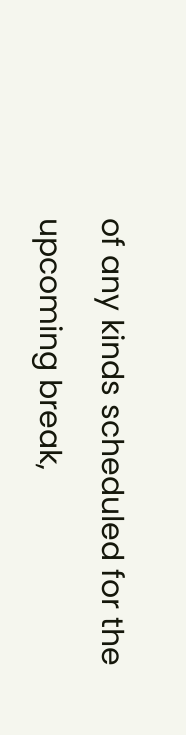of any kinds scheduled for the upcoming break,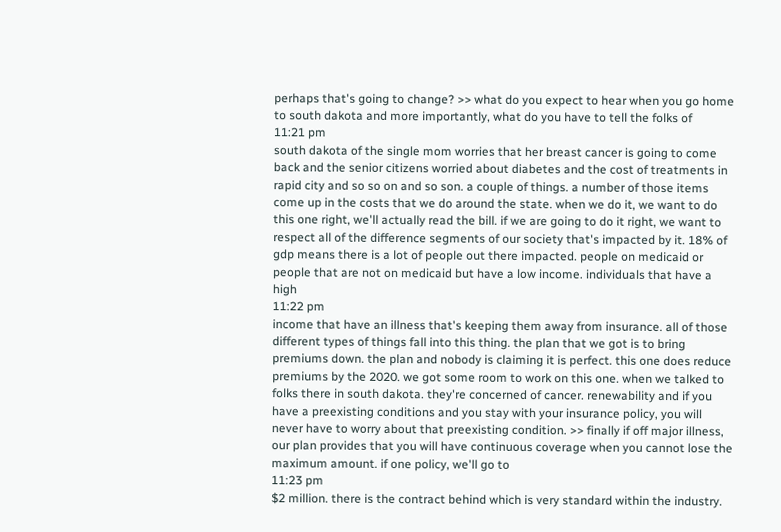perhaps that's going to change? >> what do you expect to hear when you go home to south dakota and more importantly, what do you have to tell the folks of
11:21 pm
south dakota of the single mom worries that her breast cancer is going to come back and the senior citizens worried about diabetes and the cost of treatments in rapid city and so so on and so son. a couple of things. a number of those items come up in the costs that we do around the state. when we do it, we want to do this one right, we'll actually read the bill. if we are going to do it right, we want to respect all of the difference segments of our society that's impacted by it. 18% of gdp means there is a lot of people out there impacted. people on medicaid or people that are not on medicaid but have a low income. individuals that have a high
11:22 pm
income that have an illness that's keeping them away from insurance. all of those different types of things fall into this thing. the plan that we got is to bring premiums down. the plan and nobody is claiming it is perfect. this one does reduce premiums by the 2020. we got some room to work on this one. when we talked to folks there in south dakota. they're concerned of cancer. renewability and if you have a preexisting conditions and you stay with your insurance policy, you will never have to worry about that preexisting condition. >> finally if off major illness, our plan provides that you will have continuous coverage when you cannot lose the maximum amount. if one policy, we'll go to
11:23 pm
$2 million. there is the contract behind which is very standard within the industry.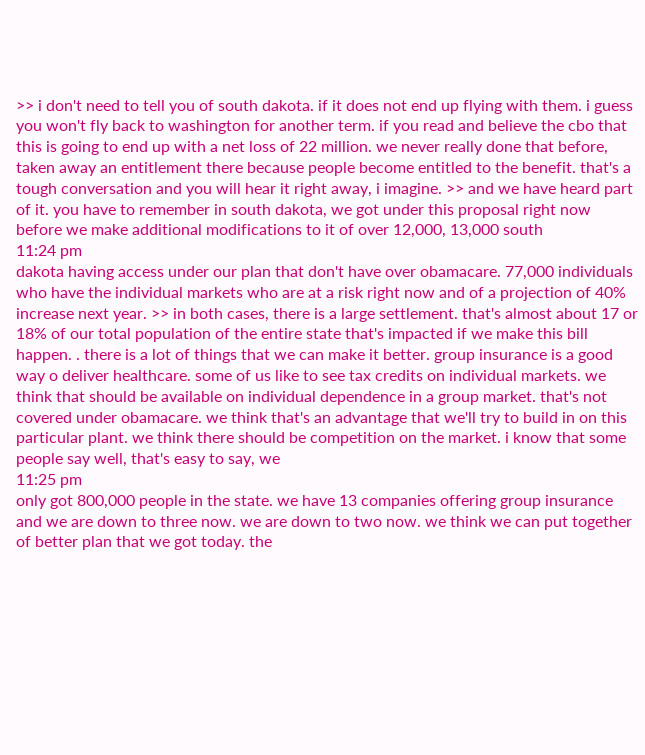>> i don't need to tell you of south dakota. if it does not end up flying with them. i guess you won't fly back to washington for another term. if you read and believe the cbo that this is going to end up with a net loss of 22 million. we never really done that before, taken away an entitlement there because people become entitled to the benefit. that's a tough conversation and you will hear it right away, i imagine. >> and we have heard part of it. you have to remember in south dakota, we got under this proposal right now before we make additional modifications to it of over 12,000, 13,000 south
11:24 pm
dakota having access under our plan that don't have over obamacare. 77,000 individuals who have the individual markets who are at a risk right now and of a projection of 40% increase next year. >> in both cases, there is a large settlement. that's almost about 17 or 18% of our total population of the entire state that's impacted if we make this bill happen. . there is a lot of things that we can make it better. group insurance is a good way o deliver healthcare. some of us like to see tax credits on individual markets. we think that should be available on individual dependence in a group market. that's not covered under obamacare. we think that's an advantage that we'll try to build in on this particular plant. we think there should be competition on the market. i know that some people say well, that's easy to say, we
11:25 pm
only got 800,000 people in the state. we have 13 companies offering group insurance and we are down to three now. we are down to two now. we think we can put together of better plan that we got today. the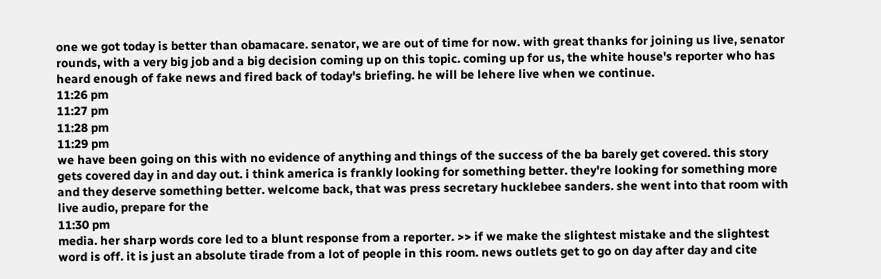one we got today is better than obamacare. senator, we are out of time for now. with great thanks for joining us live, senator rounds, with a very big job and a big decision coming up on this topic. coming up for us, the white house's reporter who has heard enough of fake news and fired back of today's briefing. he will be lehere live when we continue.
11:26 pm
11:27 pm
11:28 pm
11:29 pm
we have been going on this with no evidence of anything and things of the success of the ba barely get covered. this story gets covered day in and day out. i think america is frankly looking for something better. they're looking for something more and they deserve something better. welcome back, that was press secretary hucklebee sanders. she went into that room with live audio, prepare for the
11:30 pm
media. her sharp words core led to a blunt response from a reporter. >> if we make the slightest mistake and the slightest word is off. it is just an absolute tirade from a lot of people in this room. news outlets get to go on day after day and cite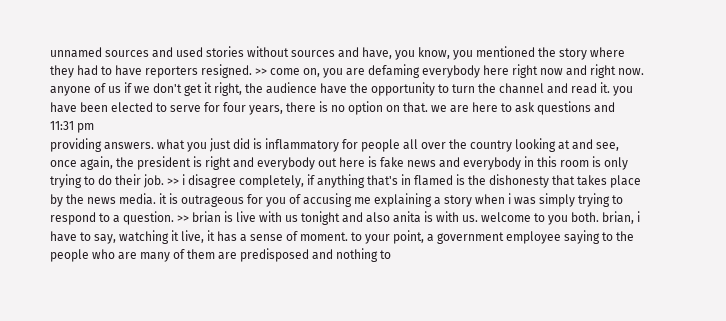unnamed sources and used stories without sources and have, you know, you mentioned the story where they had to have reporters resigned. >> come on, you are defaming everybody here right now and right now. anyone of us if we don't get it right, the audience have the opportunity to turn the channel and read it. you have been elected to serve for four years, there is no option on that. we are here to ask questions and
11:31 pm
providing answers. what you just did is inflammatory for people all over the country looking at and see, once again, the president is right and everybody out here is fake news and everybody in this room is only trying to do their job. >> i disagree completely, if anything that's in flamed is the dishonesty that takes place by the news media. it is outrageous for you of accusing me explaining a story when i was simply trying to respond to a question. >> brian is live with us tonight and also anita is with us. welcome to you both. brian, i have to say, watching it live, it has a sense of moment. to your point, a government employee saying to the people who are many of them are predisposed and nothing to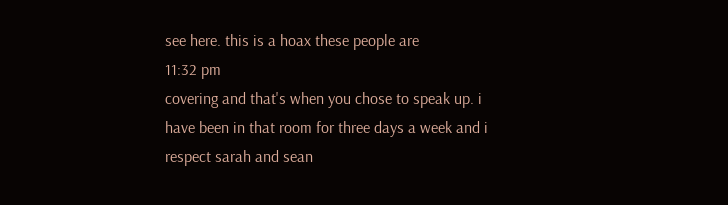see here. this is a hoax these people are
11:32 pm
covering and that's when you chose to speak up. i have been in that room for three days a week and i respect sarah and sean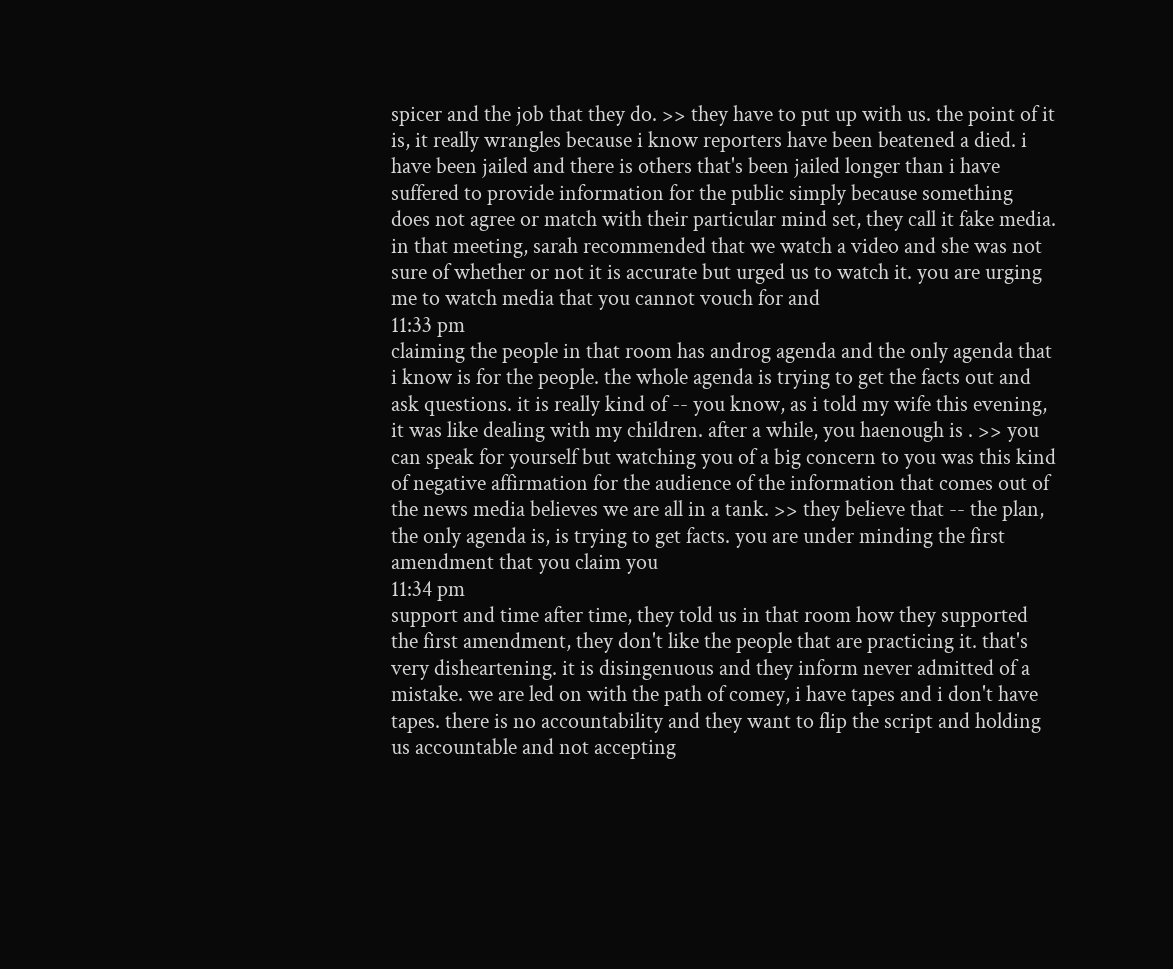spicer and the job that they do. >> they have to put up with us. the point of it is, it really wrangles because i know reporters have been beatened a died. i have been jailed and there is others that's been jailed longer than i have suffered to provide information for the public simply because something does not agree or match with their particular mind set, they call it fake media. in that meeting, sarah recommended that we watch a video and she was not sure of whether or not it is accurate but urged us to watch it. you are urging me to watch media that you cannot vouch for and
11:33 pm
claiming the people in that room has androg agenda and the only agenda that i know is for the people. the whole agenda is trying to get the facts out and ask questions. it is really kind of -- you know, as i told my wife this evening, it was like dealing with my children. after a while, you haenough is . >> you can speak for yourself but watching you of a big concern to you was this kind of negative affirmation for the audience of the information that comes out of the news media believes we are all in a tank. >> they believe that -- the plan, the only agenda is, is trying to get facts. you are under minding the first amendment that you claim you
11:34 pm
support and time after time, they told us in that room how they supported the first amendment, they don't like the people that are practicing it. that's very disheartening. it is disingenuous and they inform never admitted of a mistake. we are led on with the path of comey, i have tapes and i don't have tapes. there is no accountability and they want to flip the script and holding us accountable and not accepting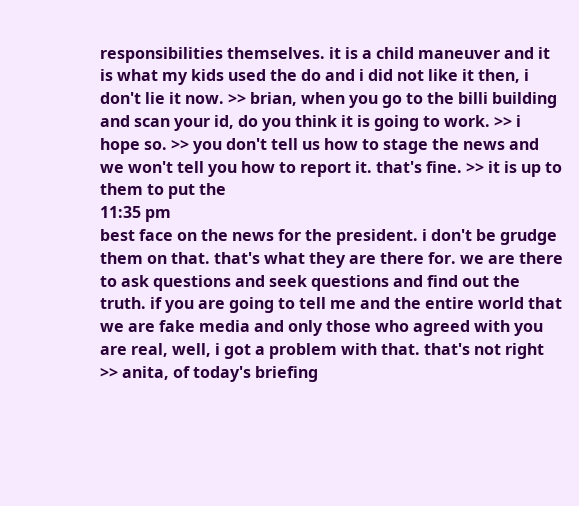responsibilities themselves. it is a child maneuver and it is what my kids used the do and i did not like it then, i don't lie it now. >> brian, when you go to the billi building and scan your id, do you think it is going to work. >> i hope so. >> you don't tell us how to stage the news and we won't tell you how to report it. that's fine. >> it is up to them to put the
11:35 pm
best face on the news for the president. i don't be grudge them on that. that's what they are there for. we are there to ask questions and seek questions and find out the truth. if you are going to tell me and the entire world that we are fake media and only those who agreed with you are real, well, i got a problem with that. that's not right >> anita, of today's briefing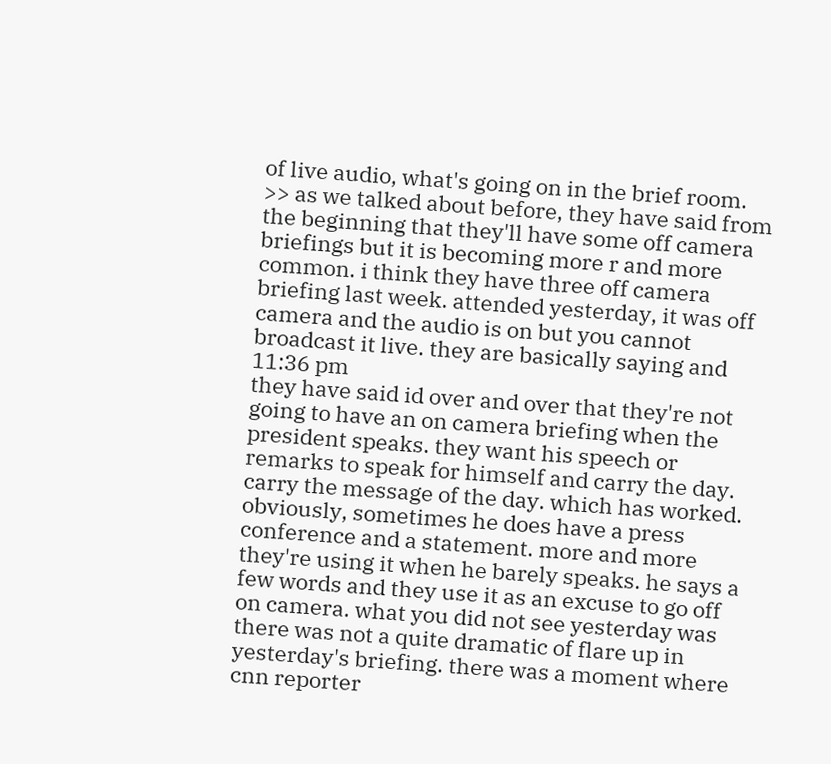of live audio, what's going on in the brief room. >> as we talked about before, they have said from the beginning that they'll have some off camera briefings but it is becoming more r and more common. i think they have three off camera briefing last week. attended yesterday, it was off camera and the audio is on but you cannot broadcast it live. they are basically saying and
11:36 pm
they have said id over and over that they're not going to have an on camera briefing when the president speaks. they want his speech or remarks to speak for himself and carry the day. carry the message of the day. which has worked. obviously, sometimes he does have a press conference and a statement. more and more they're using it when he barely speaks. he says a few words and they use it as an excuse to go off on camera. what you did not see yesterday was there was not a quite dramatic of flare up in yesterday's briefing. there was a moment where cnn reporter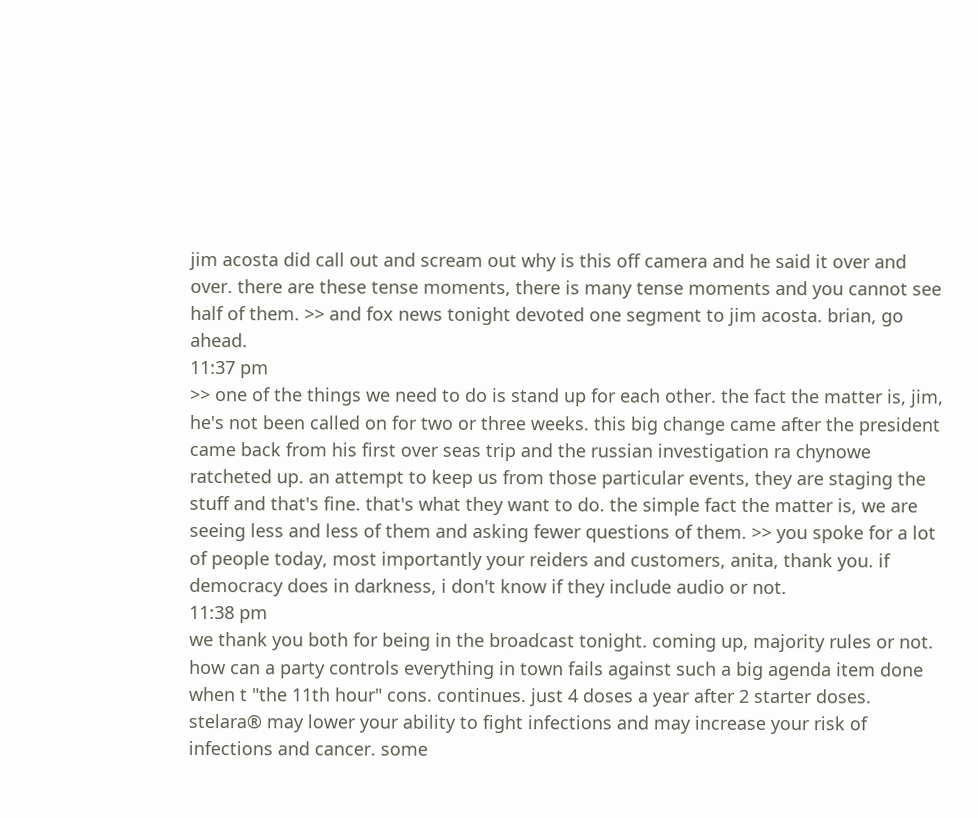jim acosta did call out and scream out why is this off camera and he said it over and over. there are these tense moments, there is many tense moments and you cannot see half of them. >> and fox news tonight devoted one segment to jim acosta. brian, go ahead.
11:37 pm
>> one of the things we need to do is stand up for each other. the fact the matter is, jim, he's not been called on for two or three weeks. this big change came after the president came back from his first over seas trip and the russian investigation ra chynowe ratcheted up. an attempt to keep us from those particular events, they are staging the stuff and that's fine. that's what they want to do. the simple fact the matter is, we are seeing less and less of them and asking fewer questions of them. >> you spoke for a lot of people today, most importantly your reiders and customers, anita, thank you. if democracy does in darkness, i don't know if they include audio or not.
11:38 pm
we thank you both for being in the broadcast tonight. coming up, majority rules or not. how can a party controls everything in town fails against such a big agenda item done when t "the 11th hour" cons. continues. just 4 doses a year after 2 starter doses. stelara® may lower your ability to fight infections and may increase your risk of infections and cancer. some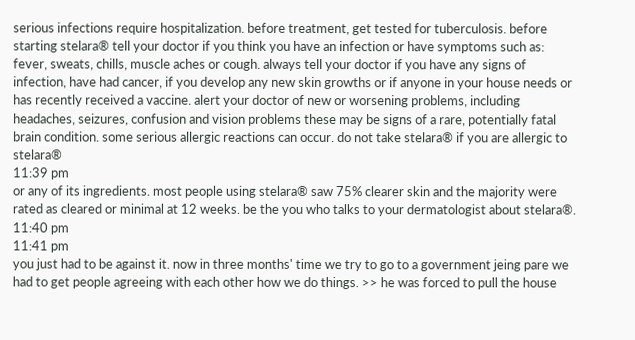serious infections require hospitalization. before treatment, get tested for tuberculosis. before starting stelara® tell your doctor if you think you have an infection or have symptoms such as: fever, sweats, chills, muscle aches or cough. always tell your doctor if you have any signs of infection, have had cancer, if you develop any new skin growths or if anyone in your house needs or has recently received a vaccine. alert your doctor of new or worsening problems, including headaches, seizures, confusion and vision problems these may be signs of a rare, potentially fatal brain condition. some serious allergic reactions can occur. do not take stelara® if you are allergic to stelara®
11:39 pm
or any of its ingredients. most people using stelara® saw 75% clearer skin and the majority were rated as cleared or minimal at 12 weeks. be the you who talks to your dermatologist about stelara®.
11:40 pm
11:41 pm
you just had to be against it. now in three months' time we try to go to a government jeing pare we had to get people agreeing with each other how we do things. >> he was forced to pull the house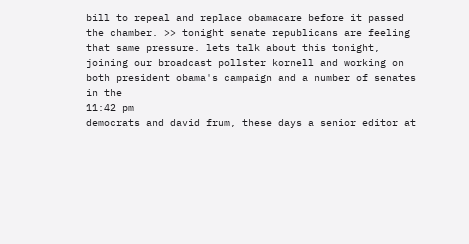bill to repeal and replace obamacare before it passed the chamber. >> tonight senate republicans are feeling that same pressure. lets talk about this tonight, joining our broadcast pollster kornell and working on both president obama's campaign and a number of senates in the
11:42 pm
democrats and david frum, these days a senior editor at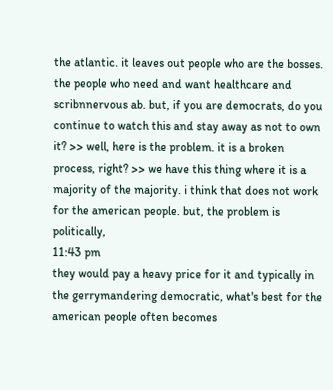the atlantic. it leaves out people who are the bosses. the people who need and want healthcare and scribnnervous ab. but, if you are democrats, do you continue to watch this and stay away as not to own it? >> well, here is the problem. it is a broken process, right? >> we have this thing where it is a majority of the majority. i think that does not work for the american people. but, the problem is politically,
11:43 pm
they would pay a heavy price for it and typically in the gerrymandering democratic, what's best for the american people often becomes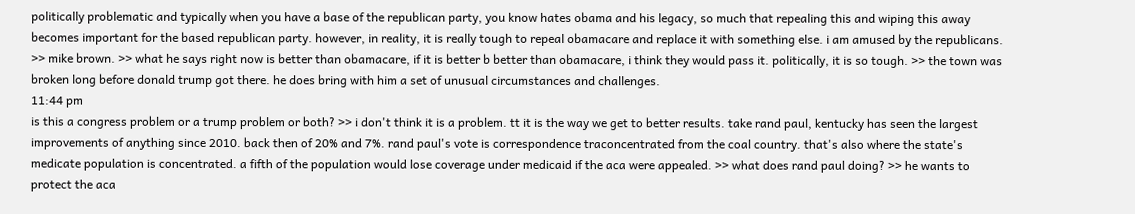politically problematic and typically when you have a base of the republican party, you know hates obama and his legacy, so much that repealing this and wiping this away becomes important for the based republican party. however, in reality, it is really tough to repeal obamacare and replace it with something else. i am amused by the republicans. >> mike brown. >> what he says right now is better than obamacare, if it is better b better than obamacare, i think they would pass it. politically, it is so tough. >> the town was broken long before donald trump got there. he does bring with him a set of unusual circumstances and challenges.
11:44 pm
is this a congress problem or a trump problem or both? >> i don't think it is a problem. tt it is the way we get to better results. take rand paul, kentucky has seen the largest improvements of anything since 2010. back then of 20% and 7%. rand paul's vote is correspondence traconcentrated from the coal country. that's also where the state's medicate population is concentrated. a fifth of the population would lose coverage under medicaid if the aca were appealed. >> what does rand paul doing? >> he wants to protect the aca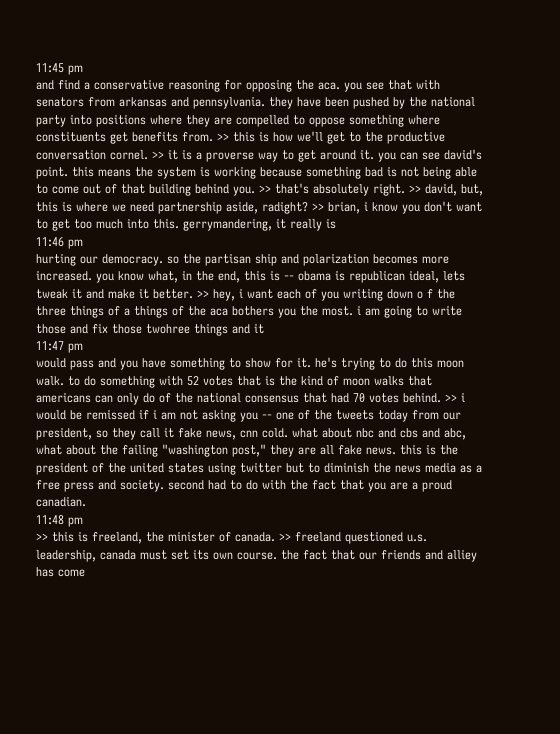11:45 pm
and find a conservative reasoning for opposing the aca. you see that with senators from arkansas and pennsylvania. they have been pushed by the national party into positions where they are compelled to oppose something where constituents get benefits from. >> this is how we'll get to the productive conversation cornel. >> it is a proverse way to get around it. you can see david's point. this means the system is working because something bad is not being able to come out of that building behind you. >> that's absolutely right. >> david, but, this is where we need partnership aside, radight? >> brian, i know you don't want to get too much into this. gerrymandering, it really is
11:46 pm
hurting our democracy. so the partisan ship and polarization becomes more increased. you know what, in the end, this is -- obama is republican ideal, lets tweak it and make it better. >> hey, i want each of you writing down o f the three things of a things of the aca bothers you the most. i am going to write those and fix those twohree things and it
11:47 pm
would pass and you have something to show for it. he's trying to do this moon walk. to do something with 52 votes that is the kind of moon walks that americans can only do of the national consensus that had 70 votes behind. >> i would be remissed if i am not asking you -- one of the tweets today from our president, so they call it fake news, cnn cold. what about nbc and cbs and abc, what about the failing "washington post," they are all fake news. this is the president of the united states using twitter but to diminish the news media as a free press and society. second had to do with the fact that you are a proud canadian.
11:48 pm
>> this is freeland, the minister of canada. >> freeland questioned u.s. leadership, canada must set its own course. the fact that our friends and alliey has come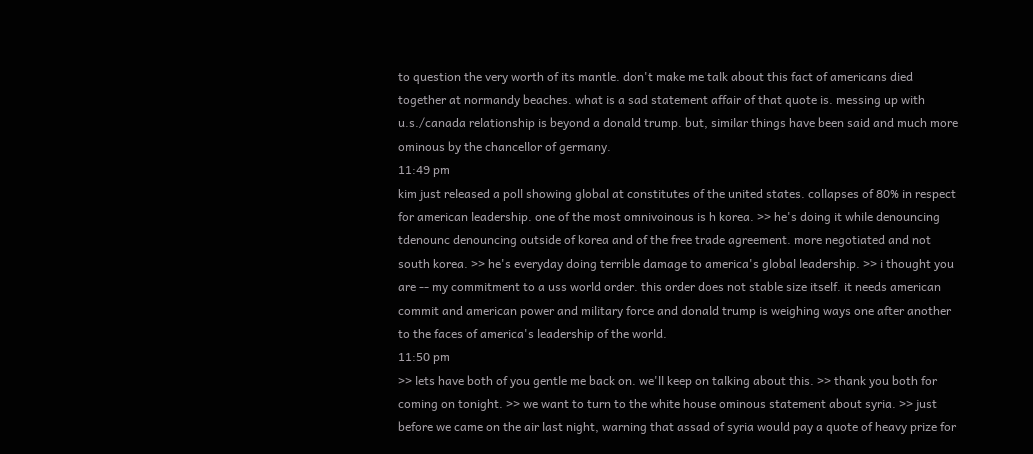to question the very worth of its mantle. don't make me talk about this fact of americans died together at normandy beaches. what is a sad statement affair of that quote is. messing up with u.s./canada relationship is beyond a donald trump. but, similar things have been said and much more ominous by the chancellor of germany.
11:49 pm
kim just released a poll showing global at constitutes of the united states. collapses of 80% in respect for american leadership. one of the most omnivoinous is h korea. >> he's doing it while denouncing tdenounc denouncing outside of korea and of the free trade agreement. more negotiated and not south korea. >> he's everyday doing terrible damage to america's global leadership. >> i thought you are -- my commitment to a uss world order. this order does not stable size itself. it needs american commit and american power and military force and donald trump is weighing ways one after another to the faces of america's leadership of the world.
11:50 pm
>> lets have both of you gentle me back on. we'll keep on talking about this. >> thank you both for coming on tonight. >> we want to turn to the white house ominous statement about syria. >> just before we came on the air last night, warning that assad of syria would pay a quote of heavy prize for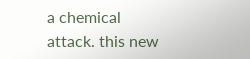a chemical attack. this new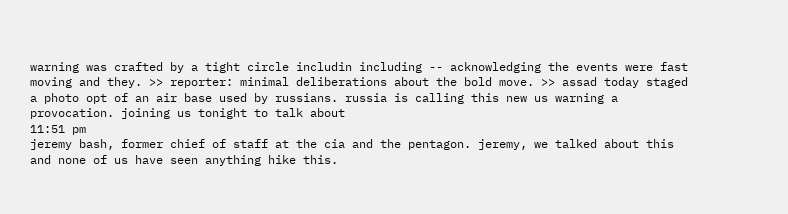warning was crafted by a tight circle includin including -- acknowledging the events were fast moving and they. >> reporter: minimal deliberations about the bold move. >> assad today staged a photo opt of an air base used by russians. russia is calling this new us warning a provocation. joining us tonight to talk about
11:51 pm
jeremy bash, former chief of staff at the cia and the pentagon. jeremy, we talked about this and none of us have seen anything hike this.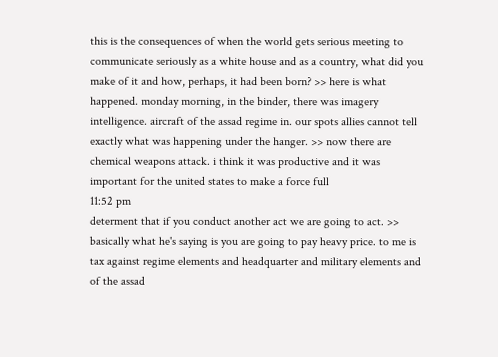this is the consequences of when the world gets serious meeting to communicate seriously as a white house and as a country, what did you make of it and how, perhaps, it had been born? >> here is what happened. monday morning, in the binder, there was imagery intelligence. aircraft of the assad regime in. our spots allies cannot tell exactly what was happening under the hanger. >> now there are chemical weapons attack. i think it was productive and it was important for the united states to make a force full
11:52 pm
determent that if you conduct another act we are going to act. >> basically what he's saying is you are going to pay heavy price. to me is tax against regime elements and headquarter and military elements and of the assad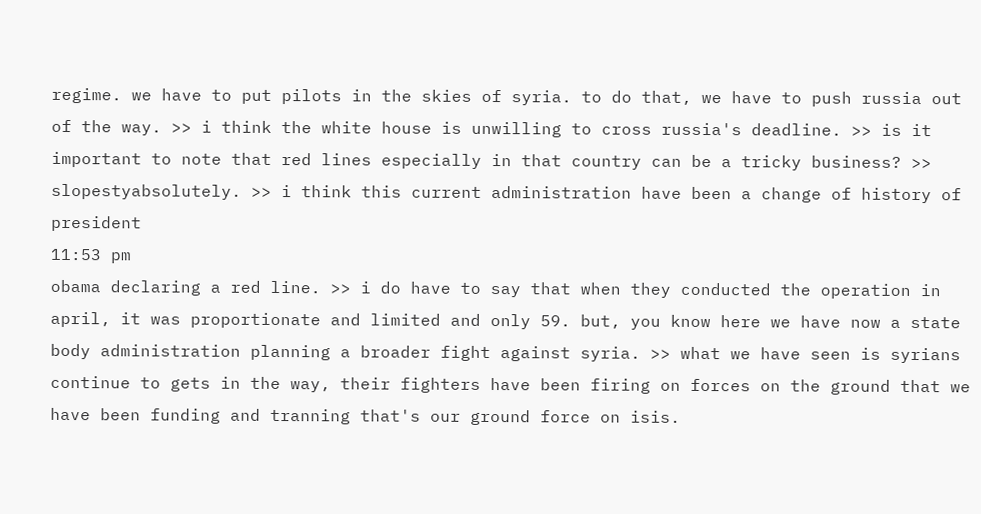regime. we have to put pilots in the skies of syria. to do that, we have to push russia out of the way. >> i think the white house is unwilling to cross russia's deadline. >> is it important to note that red lines especially in that country can be a tricky business? >> slopestyabsolutely. >> i think this current administration have been a change of history of president
11:53 pm
obama declaring a red line. >> i do have to say that when they conducted the operation in april, it was proportionate and limited and only 59. but, you know here we have now a state body administration planning a broader fight against syria. >> what we have seen is syrians continue to gets in the way, their fighters have been firing on forces on the ground that we have been funding and tranning that's our ground force on isis.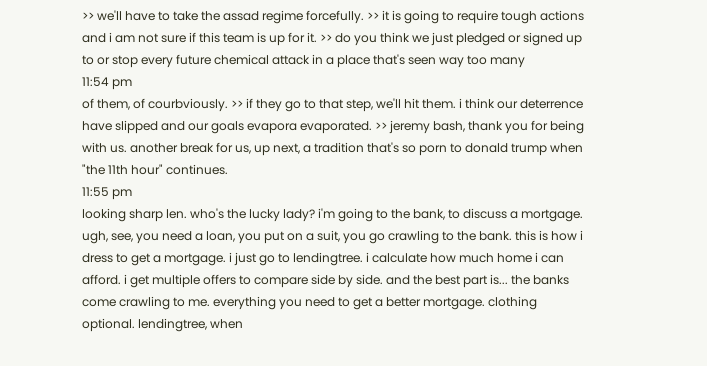>> we'll have to take the assad regime forcefully. >> it is going to require tough actions and i am not sure if this team is up for it. >> do you think we just pledged or signed up to or stop every future chemical attack in a place that's seen way too many
11:54 pm
of them, of courbviously. >> if they go to that step, we'll hit them. i think our deterrence have slipped and our goals evapora evaporated. >> jeremy bash, thank you for being with us. another break for us, up next, a tradition that's so porn to donald trump when "the 11th hour" continues.
11:55 pm
looking sharp len. who's the lucky lady? i'm going to the bank, to discuss a mortgage. ugh, see, you need a loan, you put on a suit, you go crawling to the bank. this is how i dress to get a mortgage. i just go to lendingtree. i calculate how much home i can afford. i get multiple offers to compare side by side. and the best part is... the banks come crawling to me. everything you need to get a better mortgage. clothing optional. lendingtree, when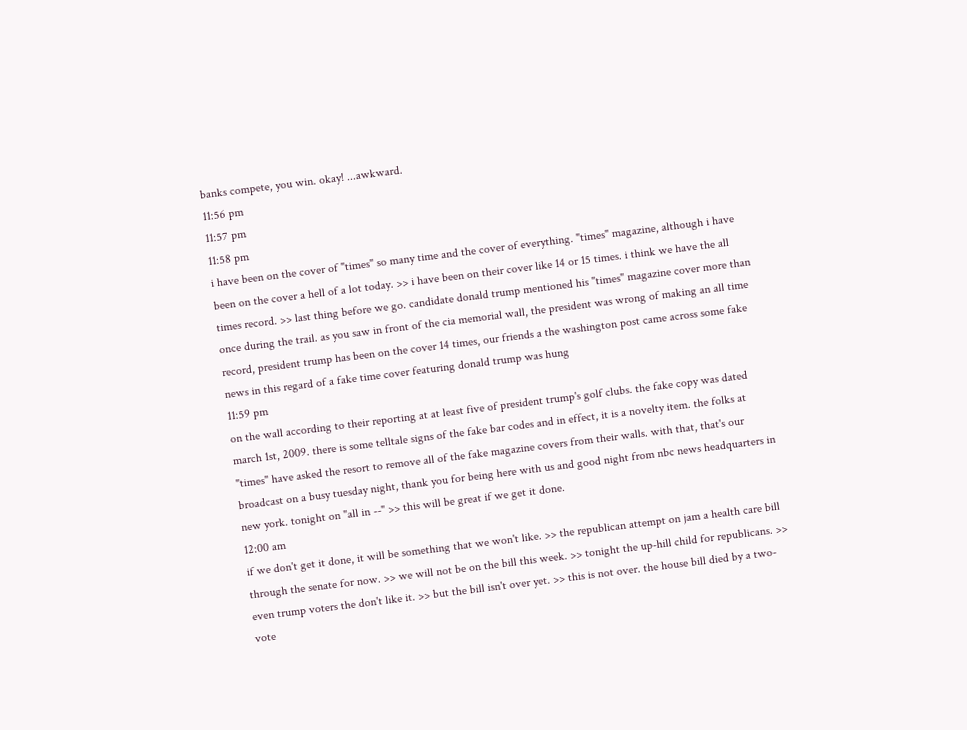banks compete, you win. okay! ...awkward.
11:56 pm
11:57 pm
11:58 pm
i have been on the cover of "times" so many time and the cover of everything. "times" magazine, although i have been on the cover a hell of a lot today. >> i have been on their cover like 14 or 15 times. i think we have the all times record. >> last thing before we go. candidate donald trump mentioned his "times" magazine cover more than once during the trail. as you saw in front of the cia memorial wall, the president was wrong of making an all time record, president trump has been on the cover 14 times, our friends a the washington post came across some fake news in this regard of a fake time cover featuring donald trump was hung
11:59 pm
on the wall according to their reporting at at least five of president trump's golf clubs. the fake copy was dated march 1st, 2009. there is some telltale signs of the fake bar codes and in effect, it is a novelty item. the folks at "times" have asked the resort to remove all of the fake magazine covers from their walls. with that, that's our broadcast on a busy tuesday night, thank you for being here with us and good night from nbc news headquarters in new york. tonight on "all in --" >> this will be great if we get it done.
12:00 am
if we don't get it done, it will be something that we won't like. >> the republican attempt on jam a health care bill through the senate for now. >> we will not be on the bill this week. >> tonight the up-hill child for republicans. >> even trump voters the don't like it. >> but the bill isn't over yet. >> this is not over. the house bill died by a two-vote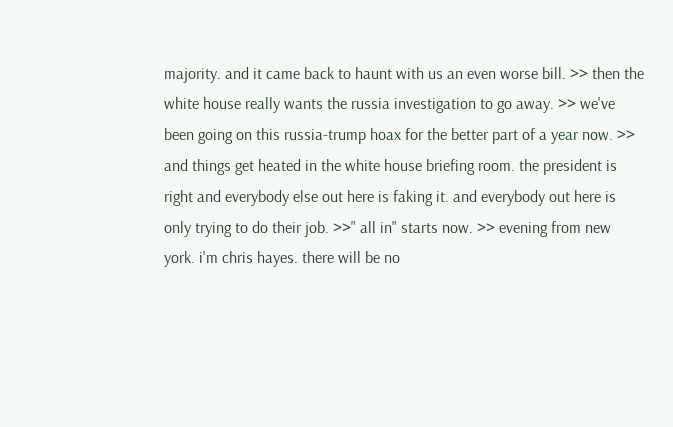majority. and it came back to haunt with us an even worse bill. >> then the white house really wants the russia investigation to go away. >> we've been going on this russia-trump hoax for the better part of a year now. >> and things get heated in the white house briefing room. the president is right and everybody else out here is faking it. and everybody out here is only trying to do their job. >>" all in" starts now. >> evening from new york. i'm chris hayes. there will be no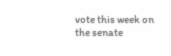vote this week on the senate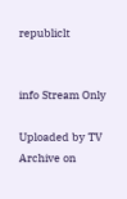republiclt


info Stream Only

Uploaded by TV Archive on